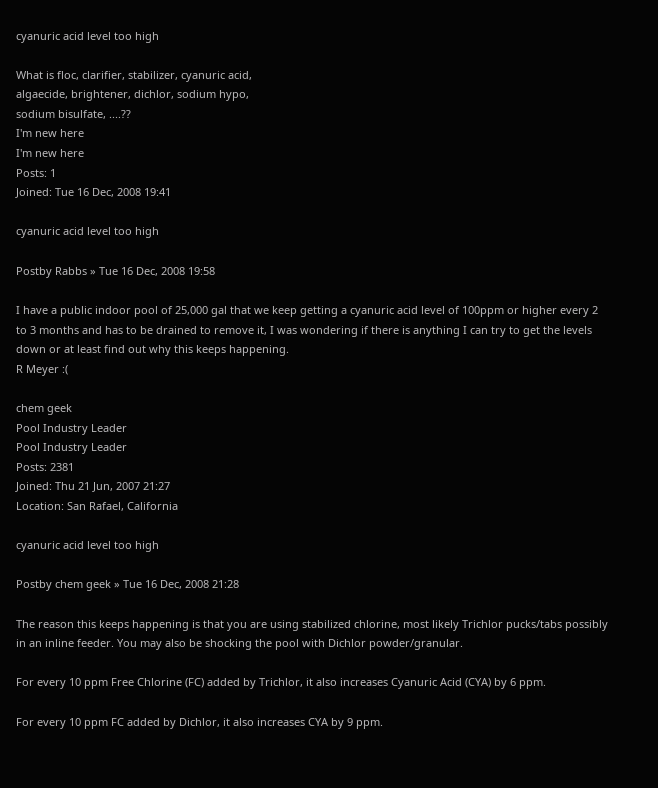cyanuric acid level too high

What is floc, clarifier, stabilizer, cyanuric acid,
algaecide, brightener, dichlor, sodium hypo,
sodium bisulfate, ....??
I'm new here
I'm new here
Posts: 1
Joined: Tue 16 Dec, 2008 19:41

cyanuric acid level too high

Postby Rabbs » Tue 16 Dec, 2008 19:58

I have a public indoor pool of 25,000 gal that we keep getting a cyanuric acid level of 100ppm or higher every 2 to 3 months and has to be drained to remove it, I was wondering if there is anything I can try to get the levels down or at least find out why this keeps happening.
R Meyer :(

chem geek
Pool Industry Leader
Pool Industry Leader
Posts: 2381
Joined: Thu 21 Jun, 2007 21:27
Location: San Rafael, California

cyanuric acid level too high

Postby chem geek » Tue 16 Dec, 2008 21:28

The reason this keeps happening is that you are using stabilized chlorine, most likely Trichlor pucks/tabs possibly in an inline feeder. You may also be shocking the pool with Dichlor powder/granular.

For every 10 ppm Free Chlorine (FC) added by Trichlor, it also increases Cyanuric Acid (CYA) by 6 ppm.

For every 10 ppm FC added by Dichlor, it also increases CYA by 9 ppm.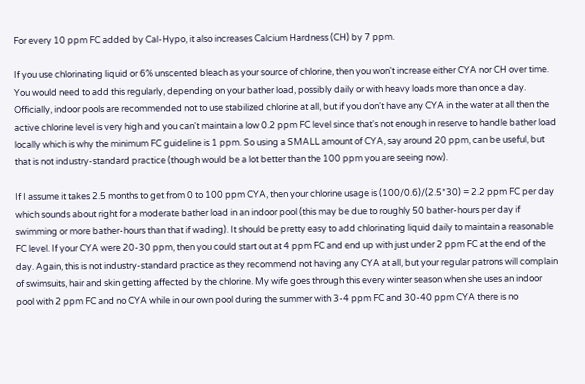For every 10 ppm FC added by Cal-Hypo, it also increases Calcium Hardness (CH) by 7 ppm.

If you use chlorinating liquid or 6% unscented bleach as your source of chlorine, then you won't increase either CYA nor CH over time. You would need to add this regularly, depending on your bather load, possibly daily or with heavy loads more than once a day. Officially, indoor pools are recommended not to use stabilized chlorine at all, but if you don't have any CYA in the water at all then the active chlorine level is very high and you can't maintain a low 0.2 ppm FC level since that's not enough in reserve to handle bather load locally which is why the minimum FC guideline is 1 ppm. So using a SMALL amount of CYA, say around 20 ppm, can be useful, but that is not industry-standard practice (though would be a lot better than the 100 ppm you are seeing now).

If I assume it takes 2.5 months to get from 0 to 100 ppm CYA, then your chlorine usage is (100/0.6)/(2.5*30) = 2.2 ppm FC per day which sounds about right for a moderate bather load in an indoor pool (this may be due to roughly 50 bather-hours per day if swimming or more bather-hours than that if wading). It should be pretty easy to add chlorinating liquid daily to maintain a reasonable FC level. If your CYA were 20-30 ppm, then you could start out at 4 ppm FC and end up with just under 2 ppm FC at the end of the day. Again, this is not industry-standard practice as they recommend not having any CYA at all, but your regular patrons will complain of swimsuits, hair and skin getting affected by the chlorine. My wife goes through this every winter season when she uses an indoor pool with 2 ppm FC and no CYA while in our own pool during the summer with 3-4 ppm FC and 30-40 ppm CYA there is no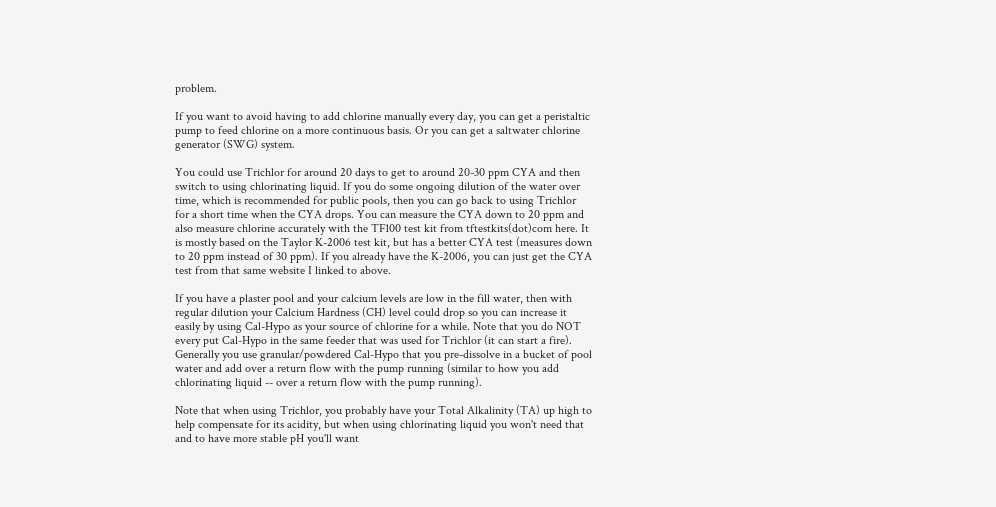problem.

If you want to avoid having to add chlorine manually every day, you can get a peristaltic pump to feed chlorine on a more continuous basis. Or you can get a saltwater chlorine generator (SWG) system.

You could use Trichlor for around 20 days to get to around 20-30 ppm CYA and then switch to using chlorinating liquid. If you do some ongoing dilution of the water over time, which is recommended for public pools, then you can go back to using Trichlor for a short time when the CYA drops. You can measure the CYA down to 20 ppm and also measure chlorine accurately with the TF100 test kit from tftestkits(dot)com here. It is mostly based on the Taylor K-2006 test kit, but has a better CYA test (measures down to 20 ppm instead of 30 ppm). If you already have the K-2006, you can just get the CYA test from that same website I linked to above.

If you have a plaster pool and your calcium levels are low in the fill water, then with regular dilution your Calcium Hardness (CH) level could drop so you can increase it easily by using Cal-Hypo as your source of chlorine for a while. Note that you do NOT every put Cal-Hypo in the same feeder that was used for Trichlor (it can start a fire). Generally you use granular/powdered Cal-Hypo that you pre-dissolve in a bucket of pool water and add over a return flow with the pump running (similar to how you add chlorinating liquid -- over a return flow with the pump running).

Note that when using Trichlor, you probably have your Total Alkalinity (TA) up high to help compensate for its acidity, but when using chlorinating liquid you won't need that and to have more stable pH you'll want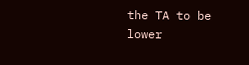the TA to be lower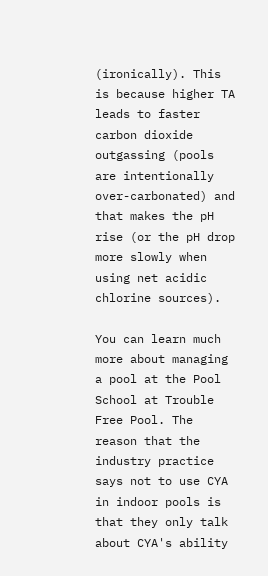(ironically). This is because higher TA leads to faster carbon dioxide outgassing (pools are intentionally over-carbonated) and that makes the pH rise (or the pH drop more slowly when using net acidic chlorine sources).

You can learn much more about managing a pool at the Pool School at Trouble Free Pool. The reason that the industry practice says not to use CYA in indoor pools is that they only talk about CYA's ability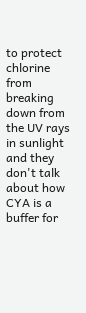to protect chlorine from breaking down from the UV rays in sunlight and they don't talk about how CYA is a buffer for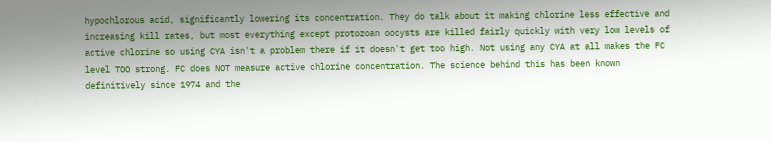hypochlorous acid, significantly lowering its concentration. They do talk about it making chlorine less effective and increasing kill rates, but most everything except protozoan oocysts are killed fairly quickly with very low levels of active chlorine so using CYA isn't a problem there if it doesn't get too high. Not using any CYA at all makes the FC level TOO strong. FC does NOT measure active chlorine concentration. The science behind this has been known definitively since 1974 and the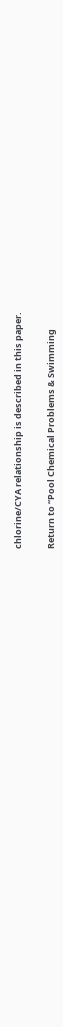chlorine/CYA relationship is described in this paper.


Return to “Pool Chemical Problems & Swimming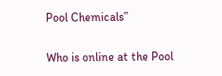Pool Chemicals”

Who is online at the Pool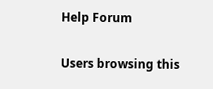Help Forum

Users browsing this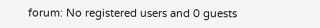forum: No registered users and 0 guests